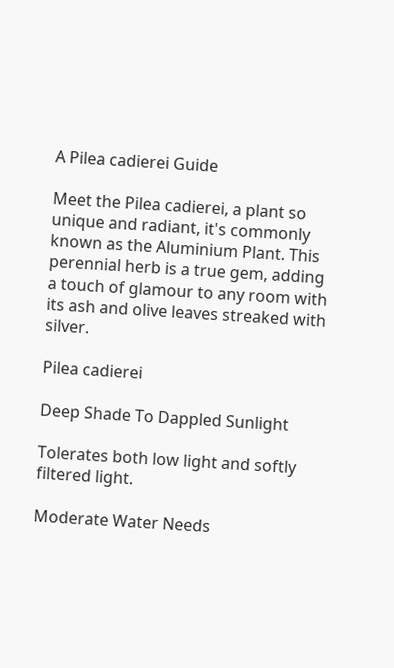A Pilea cadierei Guide

Meet the Pilea cadierei, a plant so unique and radiant, it's commonly known as the Aluminium Plant. This perennial herb is a true gem, adding a touch of glamour to any room with its ash and olive leaves streaked with silver.

Pilea cadierei

Deep Shade To Dappled Sunlight

Tolerates both low light and softly filtered light.

Moderate Water Needs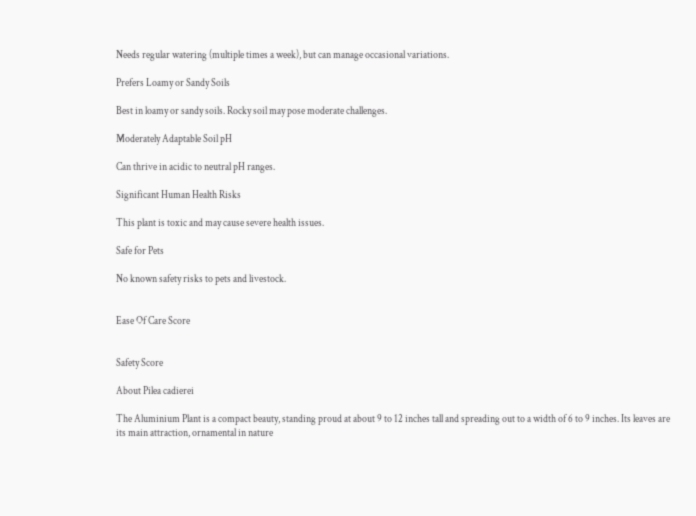Needs regular watering (multiple times a week), but can manage occasional variations.

Prefers Loamy or Sandy Soils

Best in loamy or sandy soils. Rocky soil may pose moderate challenges.

Moderately Adaptable Soil pH

Can thrive in acidic to neutral pH ranges.

Significant Human Health Risks

This plant is toxic and may cause severe health issues.

Safe for Pets

No known safety risks to pets and livestock.


Ease Of Care Score


Safety Score

About Pilea cadierei

The Aluminium Plant is a compact beauty, standing proud at about 9 to 12 inches tall and spreading out to a width of 6 to 9 inches. Its leaves are its main attraction, ornamental in nature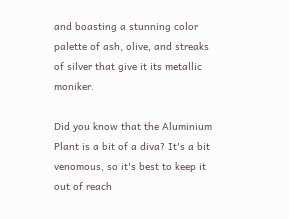and boasting a stunning color palette of ash, olive, and streaks of silver that give it its metallic moniker.

Did you know that the Aluminium Plant is a bit of a diva? It's a bit venomous, so it's best to keep it out of reach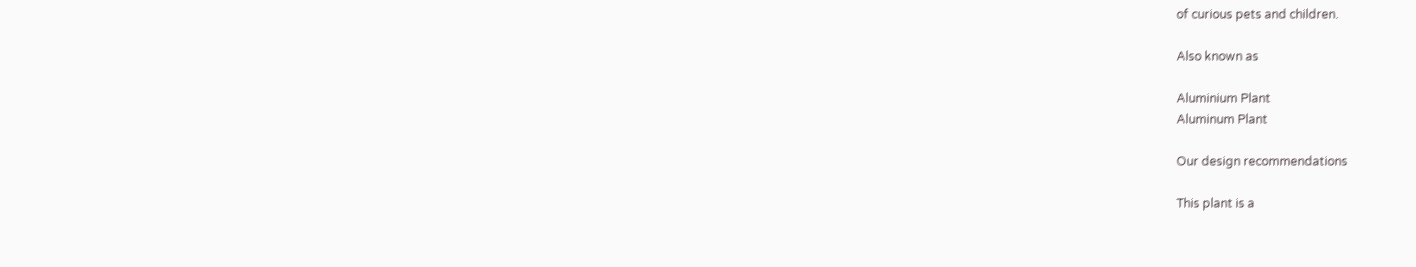of curious pets and children.

Also known as

Aluminium Plant
Aluminum Plant

Our design recommendations

This plant is a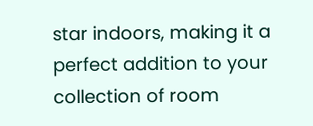star indoors, making it a perfect addition to your collection of room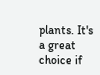plants. It's a great choice if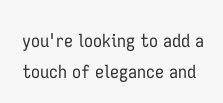you're looking to add a touch of elegance and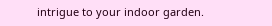intrigue to your indoor garden.